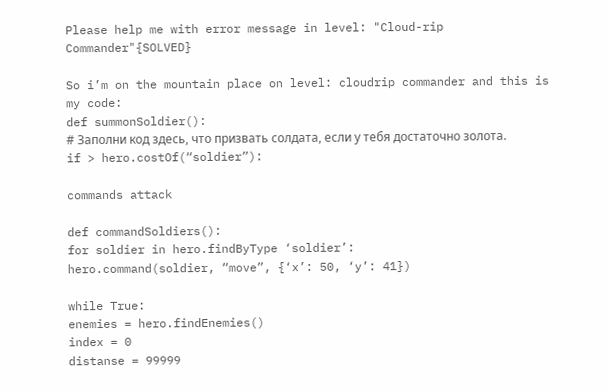Please help me with error message in level: "Cloud-rip Commander"{SOLVED}

So i’m on the mountain place on level: cloudrip commander and this is my code:
def summonSoldier():
# Заполни код здесь, что призвать солдата, если у тебя достаточно золота.
if > hero.costOf(“soldier”):

commands attack

def commandSoldiers():
for soldier in hero.findByType ‘soldier’:
hero.command(soldier, “move”, {‘x’: 50, ‘y’: 41})

while True:
enemies = hero.findEnemies()
index = 0
distanse = 99999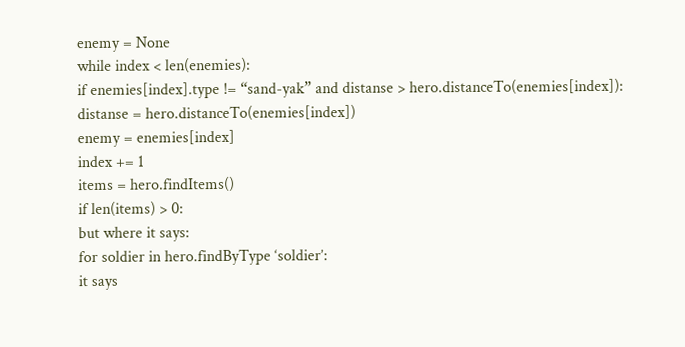enemy = None
while index < len(enemies):
if enemies[index].type != “sand-yak” and distanse > hero.distanceTo(enemies[index]):
distanse = hero.distanceTo(enemies[index])
enemy = enemies[index]
index += 1
items = hero.findItems()
if len(items) > 0:
but where it says:
for soldier in hero.findByType ‘soldier’:
it says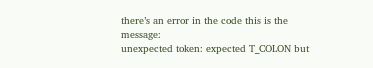there’s an error in the code this is the message:
unexpected token: expected T_COLON but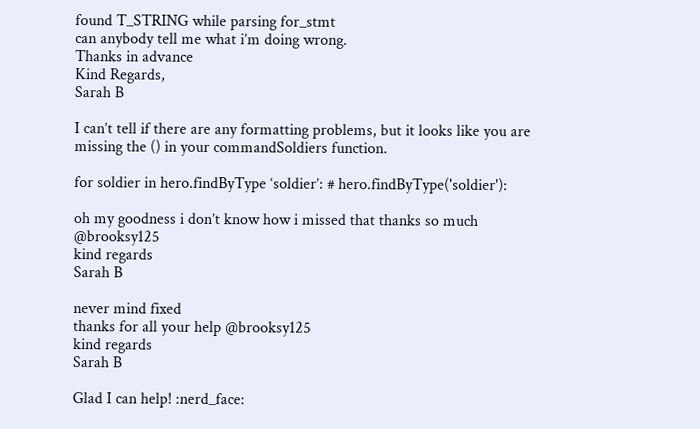found T_STRING while parsing for_stmt
can anybody tell me what i’m doing wrong.
Thanks in advance
Kind Regards,
Sarah B

I can’t tell if there are any formatting problems, but it looks like you are missing the () in your commandSoldiers function.

for soldier in hero.findByType ‘soldier’: # hero.findByType('soldier'):

oh my goodness i don’t know how i missed that thanks so much @brooksy125
kind regards
Sarah B

never mind fixed
thanks for all your help @brooksy125
kind regards
Sarah B

Glad I can help! :nerd_face: